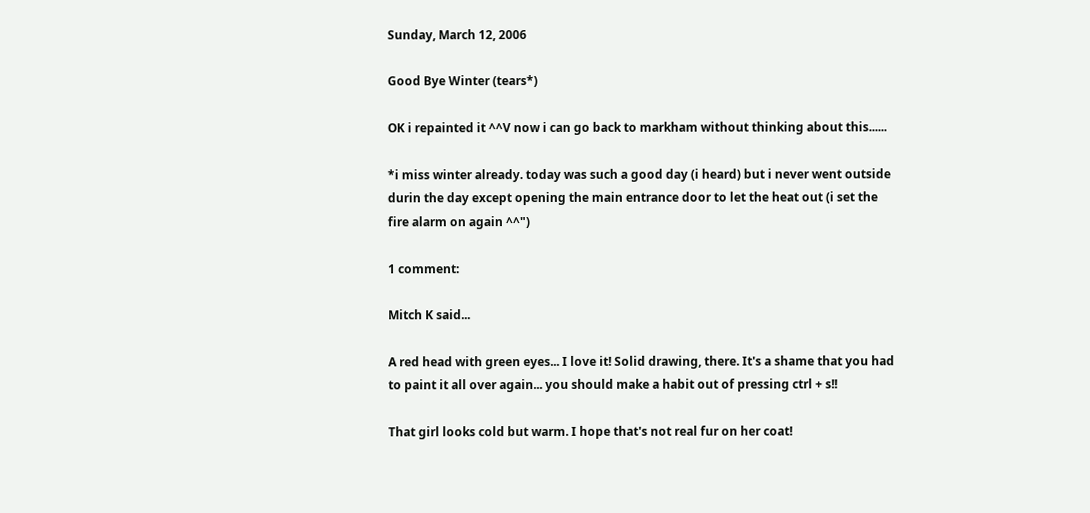Sunday, March 12, 2006

Good Bye Winter (tears*)

OK i repainted it ^^V now i can go back to markham without thinking about this......

*i miss winter already. today was such a good day (i heard) but i never went outside durin the day except opening the main entrance door to let the heat out (i set the fire alarm on again ^^")

1 comment:

Mitch K said...

A red head with green eyes... I love it! Solid drawing, there. It's a shame that you had to paint it all over again... you should make a habit out of pressing ctrl + s!!

That girl looks cold but warm. I hope that's not real fur on her coat!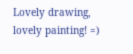Lovely drawing, lovely painting! =)